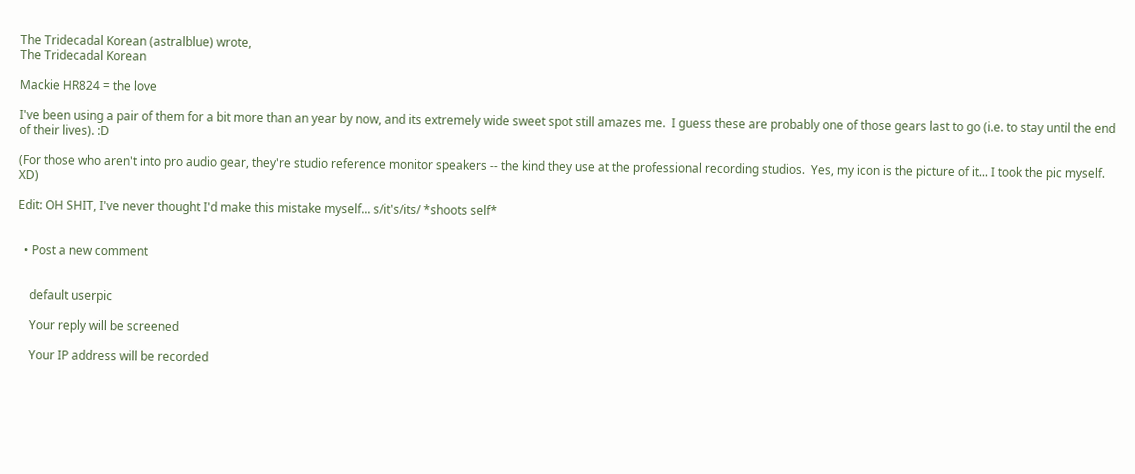The Tridecadal Korean (astralblue) wrote,
The Tridecadal Korean

Mackie HR824 = the love

I've been using a pair of them for a bit more than an year by now, and its extremely wide sweet spot still amazes me.  I guess these are probably one of those gears last to go (i.e. to stay until the end of their lives). :D

(For those who aren't into pro audio gear, they're studio reference monitor speakers -- the kind they use at the professional recording studios.  Yes, my icon is the picture of it... I took the pic myself. XD)

Edit: OH SHIT, I've never thought I'd make this mistake myself... s/it's/its/ *shoots self*


  • Post a new comment


    default userpic

    Your reply will be screened

    Your IP address will be recorded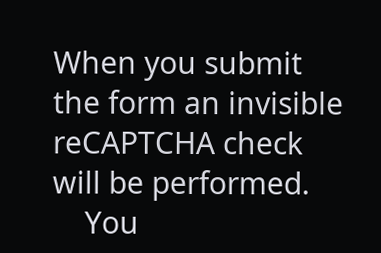When you submit the form an invisible reCAPTCHA check will be performed.
    You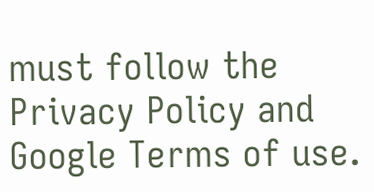must follow the Privacy Policy and Google Terms of use.